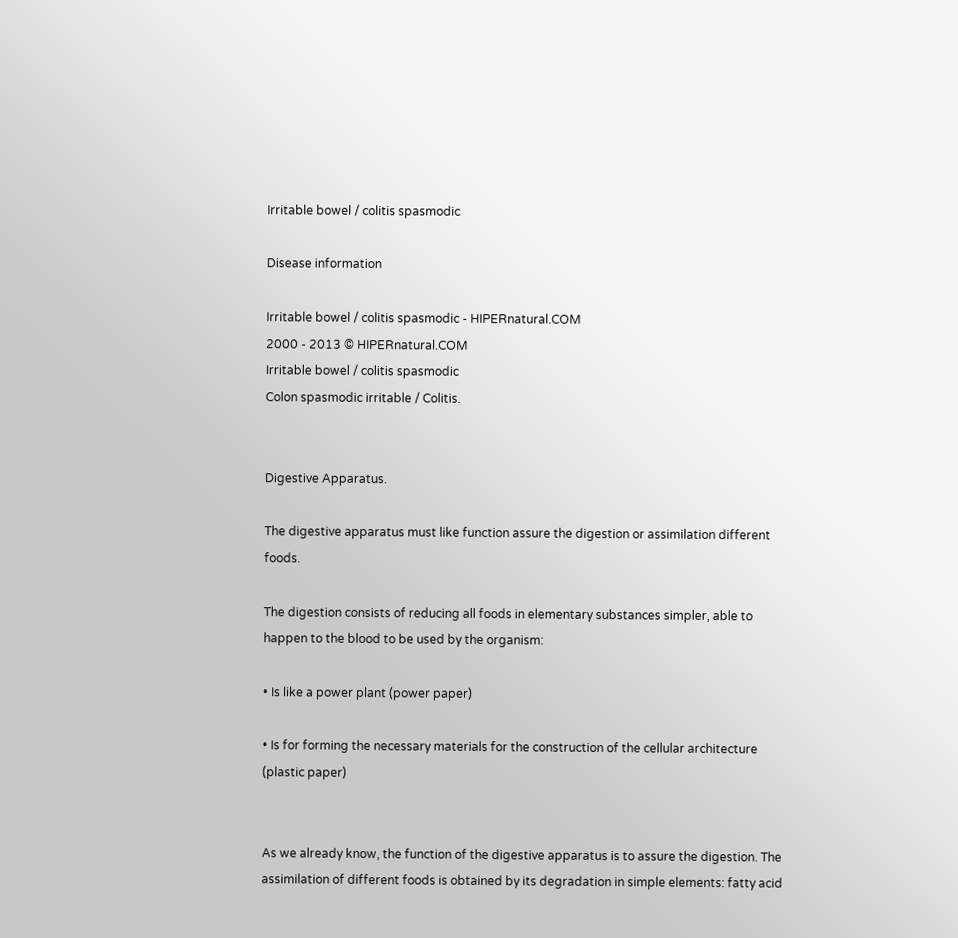Irritable bowel / colitis spasmodic

Disease information

Irritable bowel / colitis spasmodic - HIPERnatural.COM
2000 - 2013 © HIPERnatural.COM
Irritable bowel / colitis spasmodic
Colon spasmodic irritable / Colitis.


Digestive Apparatus.

The digestive apparatus must like function assure the digestion or assimilation different foods.

The digestion consists of reducing all foods in elementary substances simpler, able to happen to the blood to be used by the organism:

• Is like a power plant (power paper)

• Is for forming the necessary materials for the construction of the cellular architecture (plastic paper)


As we already know, the function of the digestive apparatus is to assure the digestion. The assimilation of different foods is obtained by its degradation in simple elements: fatty acid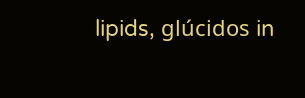lipids, glúcidos in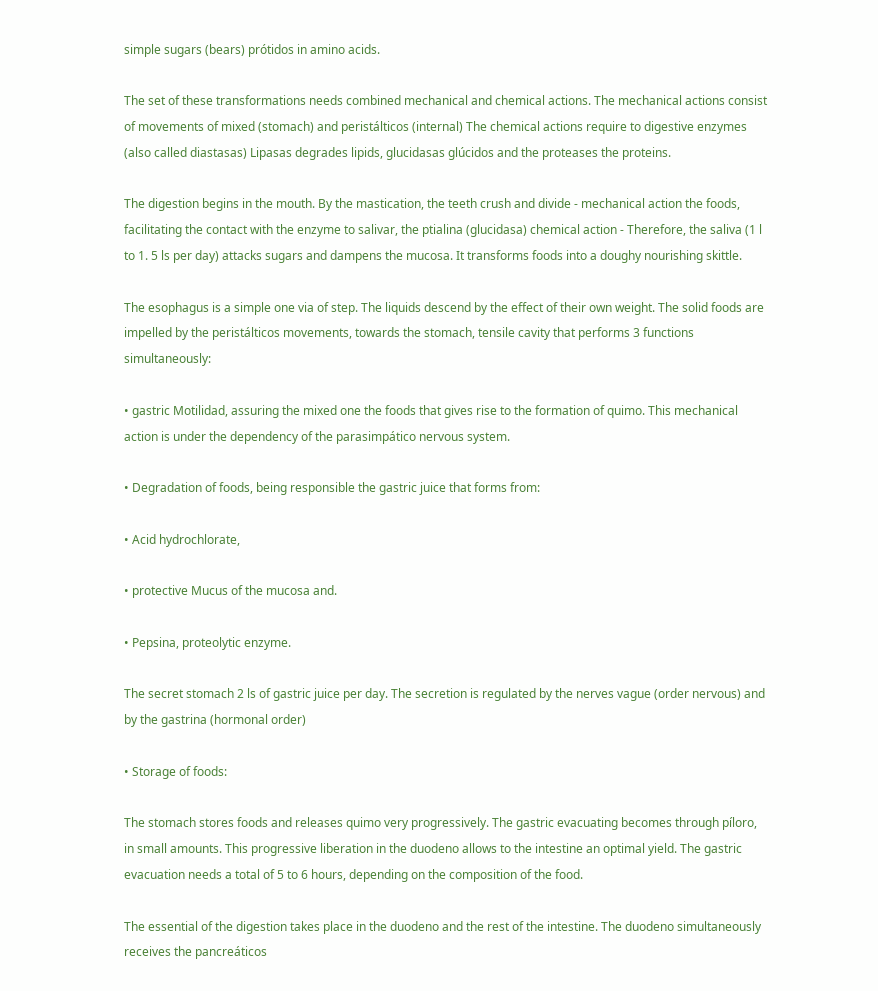simple sugars (bears) prótidos in amino acids.

The set of these transformations needs combined mechanical and chemical actions. The mechanical actions consist of movements of mixed (stomach) and peristálticos (internal) The chemical actions require to digestive enzymes (also called diastasas) Lipasas degrades lipids, glucidasas glúcidos and the proteases the proteins.

The digestion begins in the mouth. By the mastication, the teeth crush and divide - mechanical action the foods, facilitating the contact with the enzyme to salivar, the ptialina (glucidasa) chemical action - Therefore, the saliva (1 l to 1. 5 ls per day) attacks sugars and dampens the mucosa. It transforms foods into a doughy nourishing skittle.

The esophagus is a simple one via of step. The liquids descend by the effect of their own weight. The solid foods are impelled by the peristálticos movements, towards the stomach, tensile cavity that performs 3 functions simultaneously:

• gastric Motilidad, assuring the mixed one the foods that gives rise to the formation of quimo. This mechanical action is under the dependency of the parasimpático nervous system.

• Degradation of foods, being responsible the gastric juice that forms from:

• Acid hydrochlorate,

• protective Mucus of the mucosa and.

• Pepsina, proteolytic enzyme.

The secret stomach 2 ls of gastric juice per day. The secretion is regulated by the nerves vague (order nervous) and by the gastrina (hormonal order)

• Storage of foods:

The stomach stores foods and releases quimo very progressively. The gastric evacuating becomes through píloro, in small amounts. This progressive liberation in the duodeno allows to the intestine an optimal yield. The gastric evacuation needs a total of 5 to 6 hours, depending on the composition of the food.

The essential of the digestion takes place in the duodeno and the rest of the intestine. The duodeno simultaneously receives the pancreáticos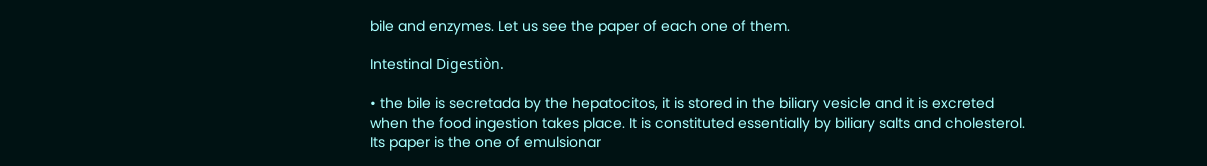bile and enzymes. Let us see the paper of each one of them.

Intestinal Digestiòn.

• the bile is secretada by the hepatocitos, it is stored in the biliary vesicle and it is excreted when the food ingestion takes place. It is constituted essentially by biliary salts and cholesterol. Its paper is the one of emulsionar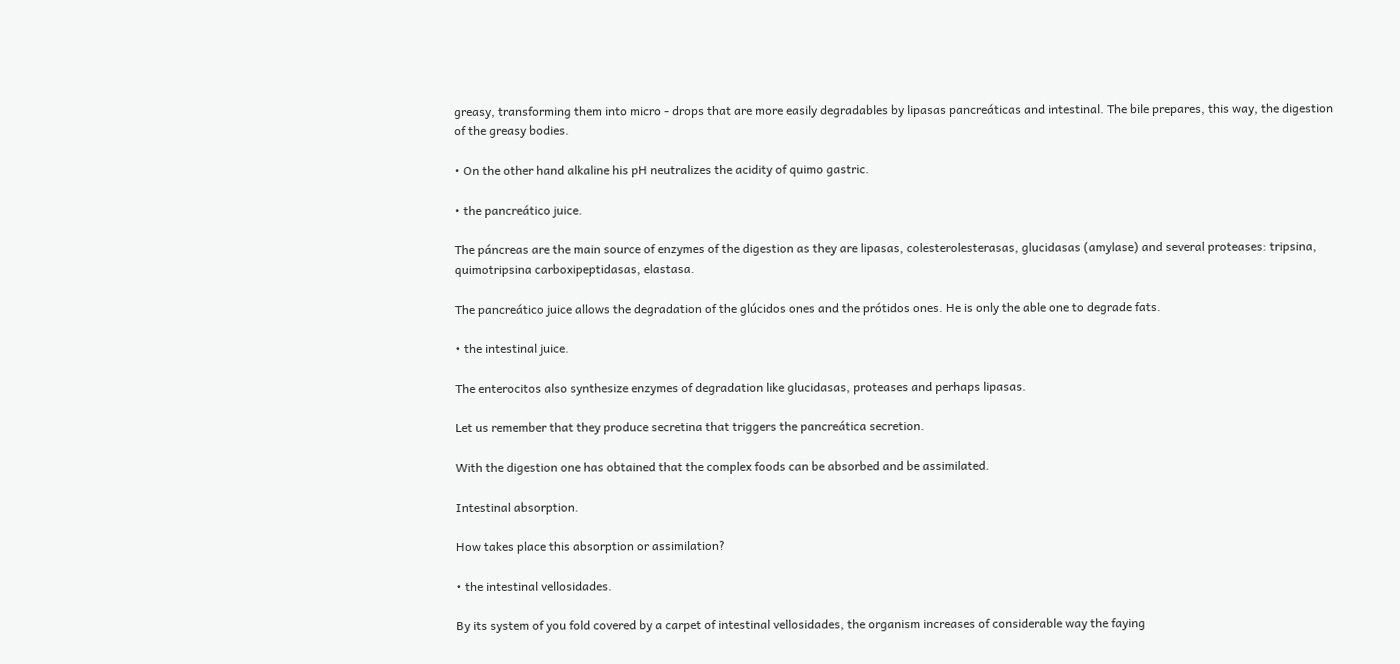greasy, transforming them into micro - drops that are more easily degradables by lipasas pancreáticas and intestinal. The bile prepares, this way, the digestion of the greasy bodies.

• On the other hand alkaline his pH neutralizes the acidity of quimo gastric.

• the pancreático juice.

The páncreas are the main source of enzymes of the digestion as they are lipasas, colesterolesterasas, glucidasas (amylase) and several proteases: tripsina, quimotripsina carboxipeptidasas, elastasa.

The pancreático juice allows the degradation of the glúcidos ones and the prótidos ones. He is only the able one to degrade fats.

• the intestinal juice.

The enterocitos also synthesize enzymes of degradation like glucidasas, proteases and perhaps lipasas.

Let us remember that they produce secretina that triggers the pancreática secretion.

With the digestion one has obtained that the complex foods can be absorbed and be assimilated.

Intestinal absorption.

How takes place this absorption or assimilation?

• the intestinal vellosidades.

By its system of you fold covered by a carpet of intestinal vellosidades, the organism increases of considerable way the faying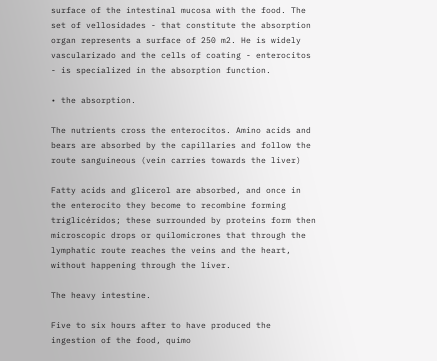surface of the intestinal mucosa with the food. The set of vellosidades - that constitute the absorption organ represents a surface of 250 m2. He is widely vascularizado and the cells of coating - enterocitos - is specialized in the absorption function.

• the absorption.

The nutrients cross the enterocitos. Amino acids and bears are absorbed by the capillaries and follow the route sanguineous (vein carries towards the liver)

Fatty acids and glicerol are absorbed, and once in the enterocito they become to recombine forming triglicéridos; these surrounded by proteins form then microscopic drops or quilomicrones that through the lymphatic route reaches the veins and the heart, without happening through the liver.

The heavy intestine.

Five to six hours after to have produced the ingestion of the food, quimo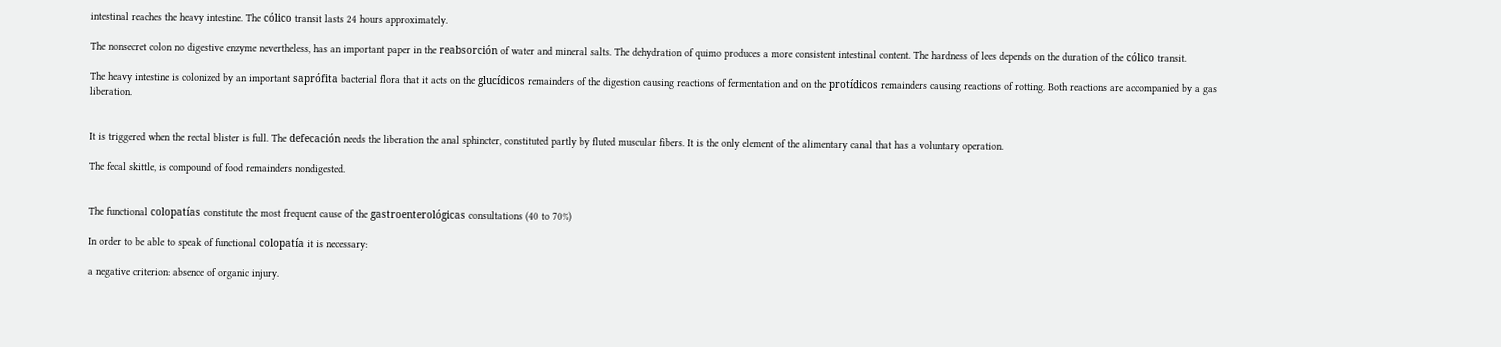intestinal reaches the heavy intestine. The cólico transit lasts 24 hours approximately.

The nonsecret colon no digestive enzyme nevertheless, has an important paper in the reabsorción of water and mineral salts. The dehydration of quimo produces a more consistent intestinal content. The hardness of lees depends on the duration of the cólico transit.

The heavy intestine is colonized by an important saprófita bacterial flora that it acts on the glucídicos remainders of the digestion causing reactions of fermentation and on the protídicos remainders causing reactions of rotting. Both reactions are accompanied by a gas liberation.


It is triggered when the rectal blister is full. The defecación needs the liberation the anal sphincter, constituted partly by fluted muscular fibers. It is the only element of the alimentary canal that has a voluntary operation.

The fecal skittle, is compound of food remainders nondigested.


The functional colopatías constitute the most frequent cause of the gastroenterológicas consultations (40 to 70%)

In order to be able to speak of functional colopatía it is necessary:

a negative criterion: absence of organic injury.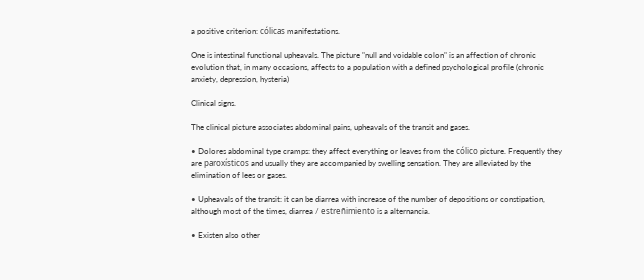a positive criterion: cólicas manifestations.

One is intestinal functional upheavals. The picture "null and voidable colon" is an affection of chronic evolution that, in many occasions, affects to a population with a defined psychological profile (chronic anxiety, depression, hysteria)

Clinical signs.

The clinical picture associates abdominal pains, upheavals of the transit and gases.

• Dolores abdominal type cramps: they affect everything or leaves from the cólico picture. Frequently they are paroxísticos and usually they are accompanied by swelling sensation. They are alleviated by the elimination of lees or gases.

• Upheavals of the transit: it can be diarrea with increase of the number of depositions or constipation, although most of the times, diarrea / estreñimiento is a alternancia.

• Existen also other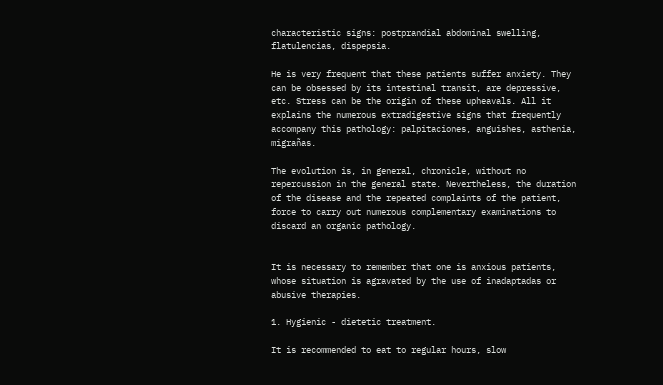characteristic signs: postprandial abdominal swelling, flatulencias, dispepsia.

He is very frequent that these patients suffer anxiety. They can be obsessed by its intestinal transit, are depressive, etc. Stress can be the origin of these upheavals. All it explains the numerous extradigestive signs that frequently accompany this pathology: palpitaciones, anguishes, asthenia, migrañas.

The evolution is, in general, chronicle, without no repercussion in the general state. Nevertheless, the duration of the disease and the repeated complaints of the patient, force to carry out numerous complementary examinations to discard an organic pathology.


It is necessary to remember that one is anxious patients, whose situation is agravated by the use of inadaptadas or abusive therapies.

1. Hygienic - dietetic treatment.

It is recommended to eat to regular hours, slow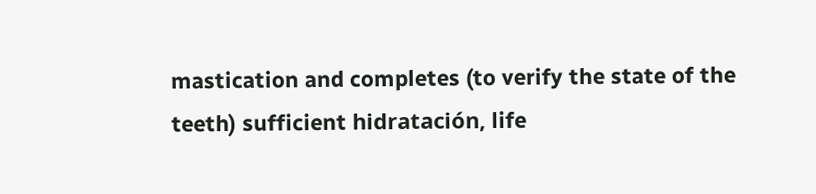mastication and completes (to verify the state of the teeth) sufficient hidratación, life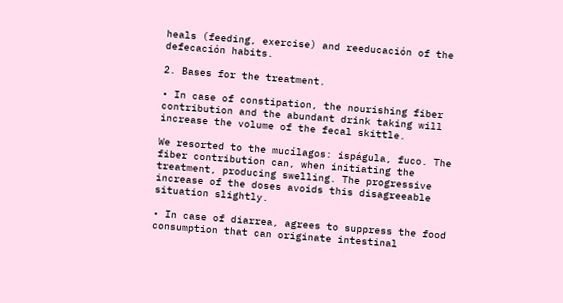heals (feeding, exercise) and reeducación of the defecación habits.

2. Bases for the treatment.

• In case of constipation, the nourishing fiber contribution and the abundant drink taking will increase the volume of the fecal skittle.

We resorted to the mucílagos: ispágula, fuco. The fiber contribution can, when initiating the treatment, producing swelling. The progressive increase of the doses avoids this disagreeable situation slightly.

• In case of diarrea, agrees to suppress the food consumption that can originate intestinal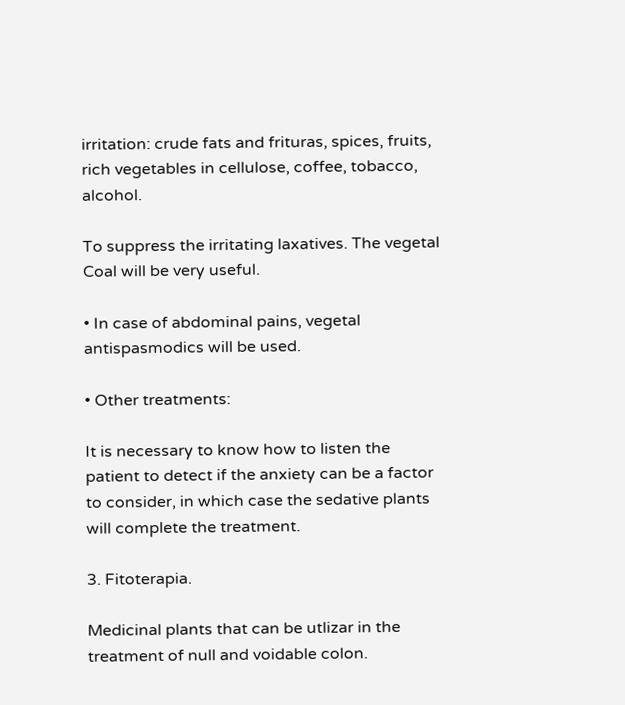irritation: crude fats and frituras, spices, fruits, rich vegetables in cellulose, coffee, tobacco, alcohol.

To suppress the irritating laxatives. The vegetal Coal will be very useful.

• In case of abdominal pains, vegetal antispasmodics will be used.

• Other treatments:

It is necessary to know how to listen the patient to detect if the anxiety can be a factor to consider, in which case the sedative plants will complete the treatment.

3. Fitoterapia.

Medicinal plants that can be utlizar in the treatment of null and voidable colon.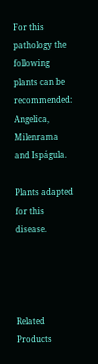For this pathology the following plants can be recommended: Angelica, Milenrama and Ispágula.

Plants adapted for this disease.




Related Products